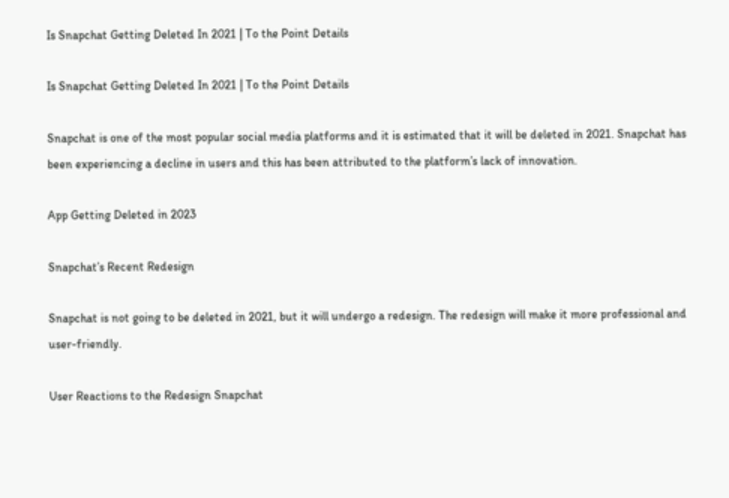Is Snapchat Getting Deleted In 2021 | To the Point Details

Is Snapchat Getting Deleted In 2021 | To the Point Details

Snapchat is one of the most popular social media platforms and it is estimated that it will be deleted in 2021. Snapchat has been experiencing a decline in users and this has been attributed to the platform’s lack of innovation.

App Getting Deleted in 2023

Snapchat’s Recent Redesign

Snapchat is not going to be deleted in 2021, but it will undergo a redesign. The redesign will make it more professional and user-friendly.

User Reactions to the Redesign Snapchat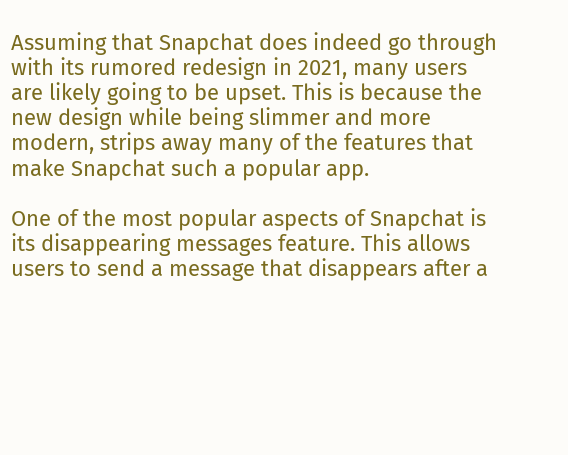Assuming that Snapchat does indeed go through with its rumored redesign in 2021, many users are likely going to be upset. This is because the new design while being slimmer and more modern, strips away many of the features that make Snapchat such a popular app.

One of the most popular aspects of Snapchat is its disappearing messages feature. This allows users to send a message that disappears after a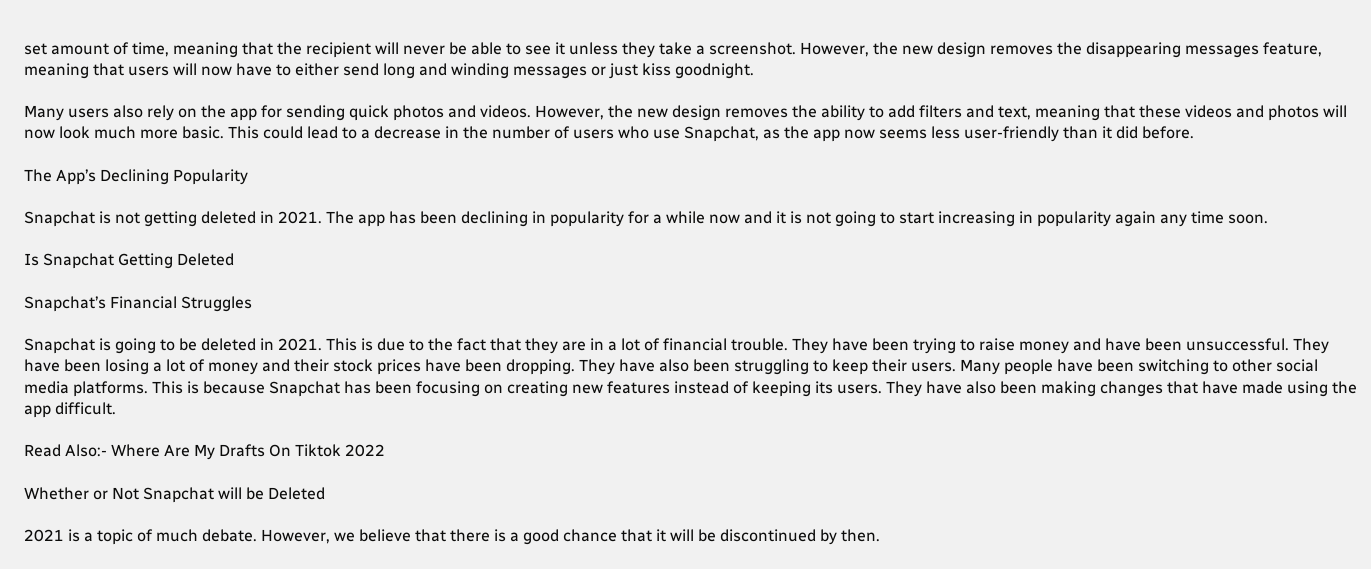set amount of time, meaning that the recipient will never be able to see it unless they take a screenshot. However, the new design removes the disappearing messages feature, meaning that users will now have to either send long and winding messages or just kiss goodnight.

Many users also rely on the app for sending quick photos and videos. However, the new design removes the ability to add filters and text, meaning that these videos and photos will now look much more basic. This could lead to a decrease in the number of users who use Snapchat, as the app now seems less user-friendly than it did before.

The App’s Declining Popularity

Snapchat is not getting deleted in 2021. The app has been declining in popularity for a while now and it is not going to start increasing in popularity again any time soon.

Is Snapchat Getting Deleted

Snapchat’s Financial Struggles

Snapchat is going to be deleted in 2021. This is due to the fact that they are in a lot of financial trouble. They have been trying to raise money and have been unsuccessful. They have been losing a lot of money and their stock prices have been dropping. They have also been struggling to keep their users. Many people have been switching to other social media platforms. This is because Snapchat has been focusing on creating new features instead of keeping its users. They have also been making changes that have made using the app difficult.

Read Also:- Where Are My Drafts On Tiktok 2022

Whether or Not Snapchat will be Deleted

2021 is a topic of much debate. However, we believe that there is a good chance that it will be discontinued by then.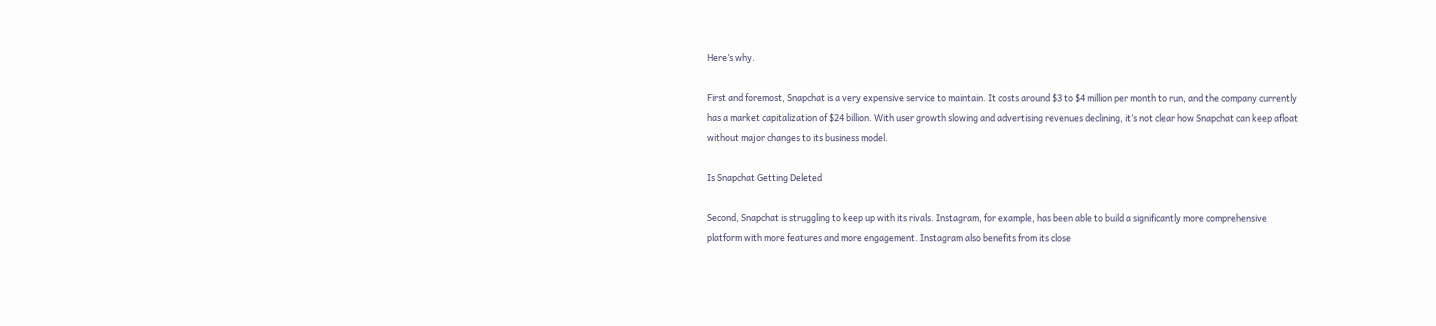Here’s why.

First and foremost, Snapchat is a very expensive service to maintain. It costs around $3 to $4 million per month to run, and the company currently has a market capitalization of $24 billion. With user growth slowing and advertising revenues declining, it’s not clear how Snapchat can keep afloat without major changes to its business model.

Is Snapchat Getting Deleted

Second, Snapchat is struggling to keep up with its rivals. Instagram, for example, has been able to build a significantly more comprehensive platform with more features and more engagement. Instagram also benefits from its close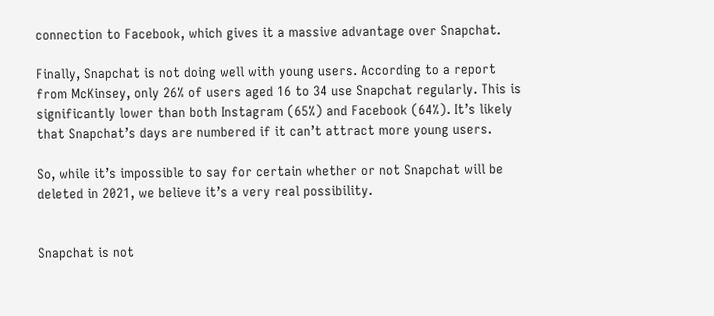connection to Facebook, which gives it a massive advantage over Snapchat.

Finally, Snapchat is not doing well with young users. According to a report from McKinsey, only 26% of users aged 16 to 34 use Snapchat regularly. This is significantly lower than both Instagram (65%) and Facebook (64%). It’s likely that Snapchat’s days are numbered if it can’t attract more young users.

So, while it’s impossible to say for certain whether or not Snapchat will be deleted in 2021, we believe it’s a very real possibility.


Snapchat is not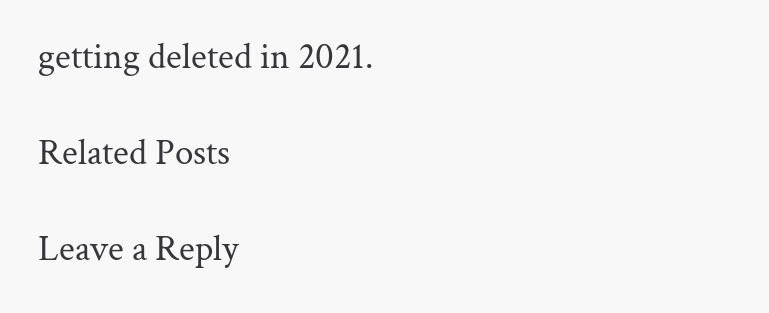getting deleted in 2021.

Related Posts

Leave a Reply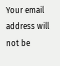Your email address will not be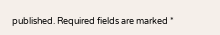published. Required fields are marked *